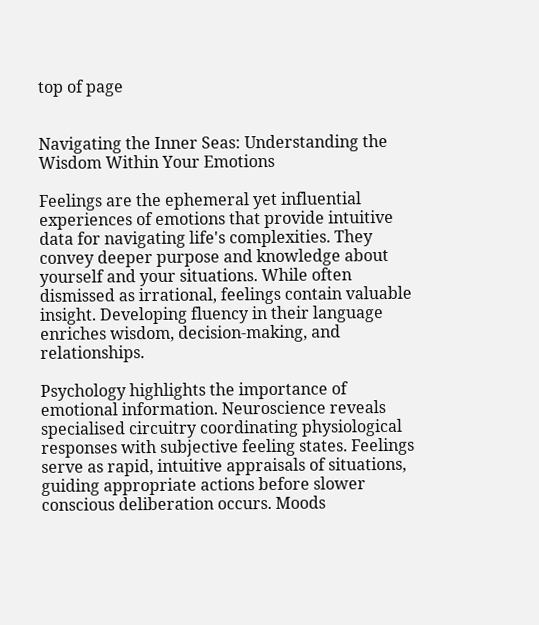top of page


Navigating the Inner Seas: Understanding the Wisdom Within Your Emotions

Feelings are the ephemeral yet influential experiences of emotions that provide intuitive data for navigating life's complexities. They convey deeper purpose and knowledge about yourself and your situations. While often dismissed as irrational, feelings contain valuable insight. Developing fluency in their language enriches wisdom, decision-making, and relationships.

Psychology highlights the importance of emotional information. Neuroscience reveals specialised circuitry coordinating physiological responses with subjective feeling states. Feelings serve as rapid, intuitive appraisals of situations, guiding appropriate actions before slower conscious deliberation occurs. Moods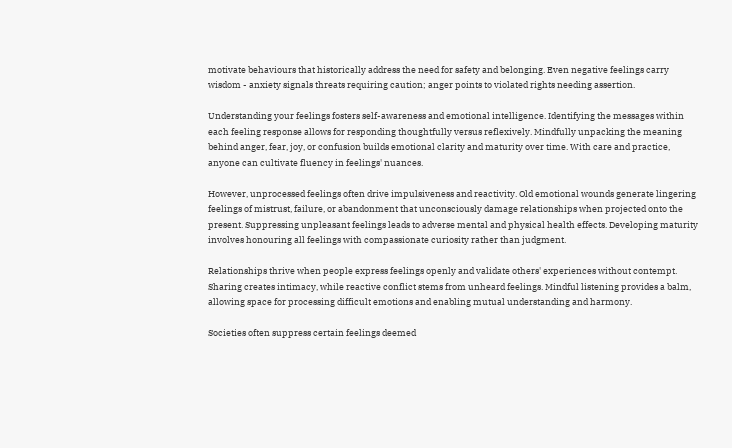motivate behaviours that historically address the need for safety and belonging. Even negative feelings carry wisdom - anxiety signals threats requiring caution; anger points to violated rights needing assertion.

Understanding your feelings fosters self-awareness and emotional intelligence. Identifying the messages within each feeling response allows for responding thoughtfully versus reflexively. Mindfully unpacking the meaning behind anger, fear, joy, or confusion builds emotional clarity and maturity over time. With care and practice, anyone can cultivate fluency in feelings' nuances.

However, unprocessed feelings often drive impulsiveness and reactivity. Old emotional wounds generate lingering feelings of mistrust, failure, or abandonment that unconsciously damage relationships when projected onto the present. Suppressing unpleasant feelings leads to adverse mental and physical health effects. Developing maturity involves honouring all feelings with compassionate curiosity rather than judgment.

Relationships thrive when people express feelings openly and validate others' experiences without contempt. Sharing creates intimacy, while reactive conflict stems from unheard feelings. Mindful listening provides a balm, allowing space for processing difficult emotions and enabling mutual understanding and harmony.

Societies often suppress certain feelings deemed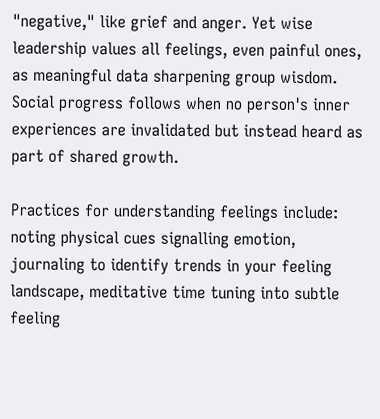"negative," like grief and anger. Yet wise leadership values all feelings, even painful ones, as meaningful data sharpening group wisdom. Social progress follows when no person's inner experiences are invalidated but instead heard as part of shared growth.

Practices for understanding feelings include: noting physical cues signalling emotion, journaling to identify trends in your feeling landscape, meditative time tuning into subtle feeling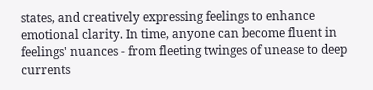states, and creatively expressing feelings to enhance emotional clarity. In time, anyone can become fluent in feelings' nuances - from fleeting twinges of unease to deep currents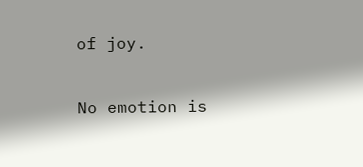of joy.

No emotion is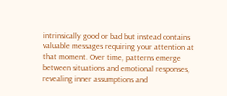intrinsically good or bad but instead contains valuable messages requiring your attention at that moment. Over time, patterns emerge between situations and emotional responses, revealing inner assumptions and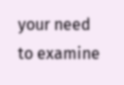your need to examine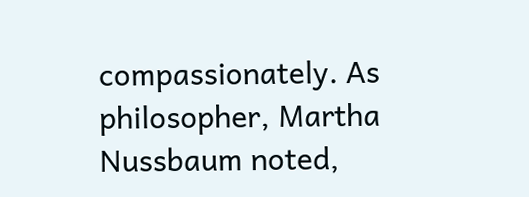compassionately. As philosopher, Martha Nussbaum noted,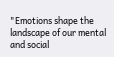"Emotions shape the landscape of our mental and social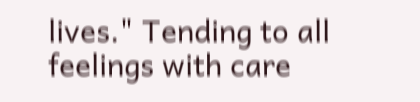lives." Tending to all feelings with care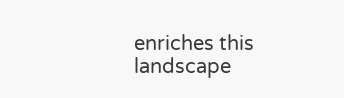enriches this landscape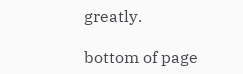greatly.

bottom of page